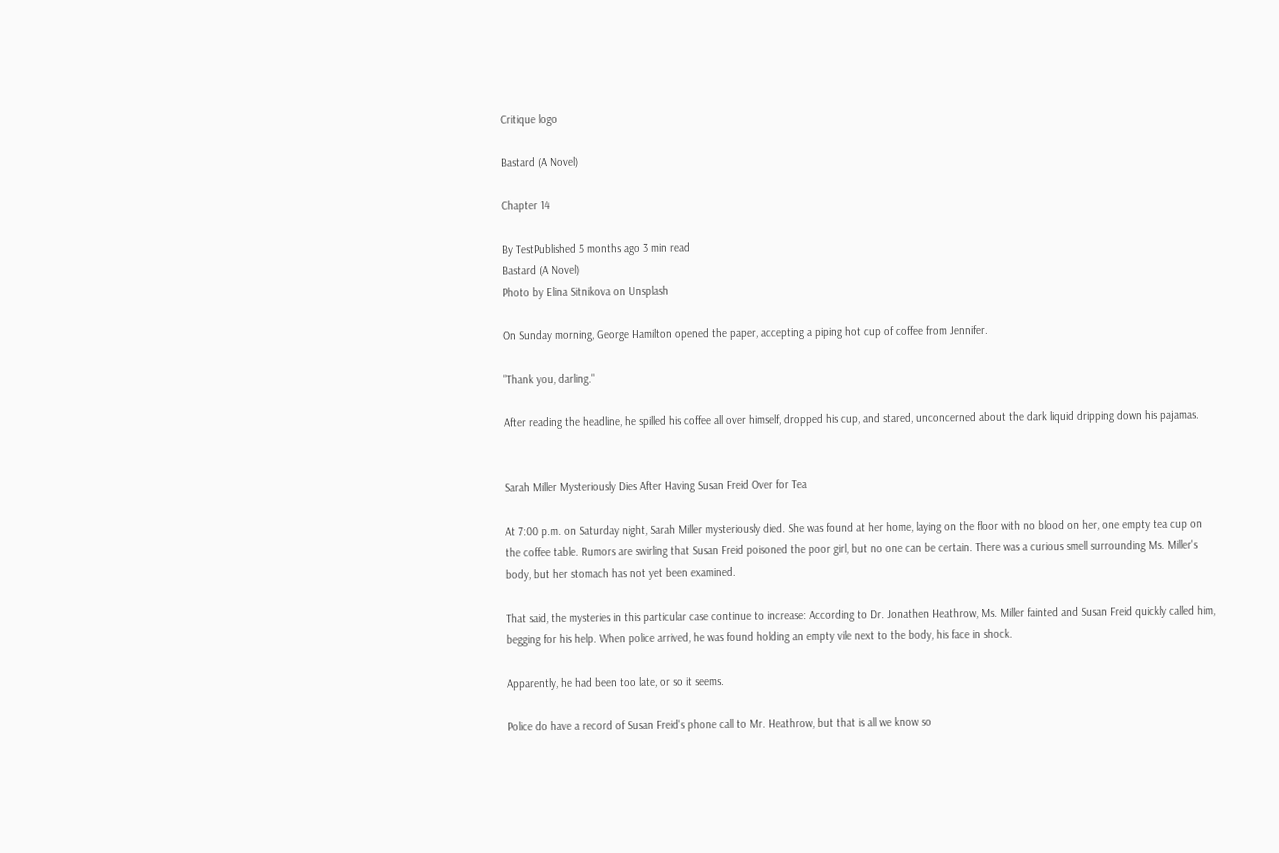Critique logo

Bastard (A Novel)

Chapter 14

By TestPublished 5 months ago 3 min read
Bastard (A Novel)
Photo by Elina Sitnikova on Unsplash

On Sunday morning, George Hamilton opened the paper, accepting a piping hot cup of coffee from Jennifer.

"Thank you, darling."

After reading the headline, he spilled his coffee all over himself, dropped his cup, and stared, unconcerned about the dark liquid dripping down his pajamas.


Sarah Miller Mysteriously Dies After Having Susan Freid Over for Tea

At 7:00 p.m. on Saturday night, Sarah Miller mysteriously died. She was found at her home, laying on the floor with no blood on her, one empty tea cup on the coffee table. Rumors are swirling that Susan Freid poisoned the poor girl, but no one can be certain. There was a curious smell surrounding Ms. Miller's body, but her stomach has not yet been examined.

That said, the mysteries in this particular case continue to increase: According to Dr. Jonathen Heathrow, Ms. Miller fainted and Susan Freid quickly called him, begging for his help. When police arrived, he was found holding an empty vile next to the body, his face in shock.

Apparently, he had been too late, or so it seems.

Police do have a record of Susan Freid's phone call to Mr. Heathrow, but that is all we know so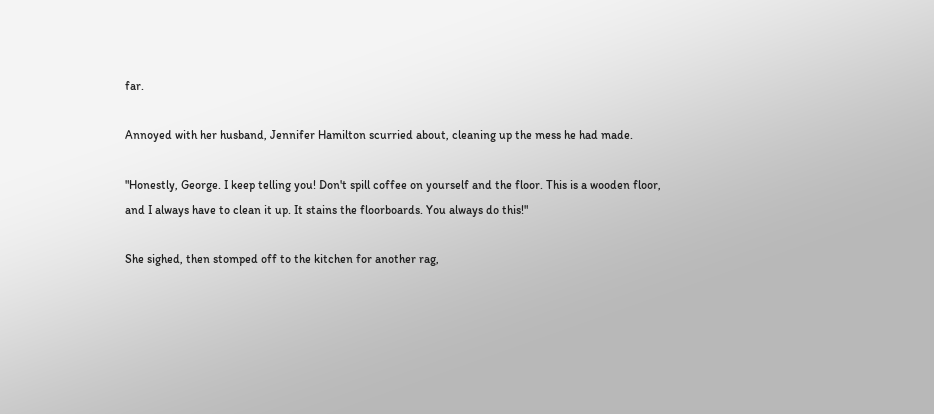far.

Annoyed with her husband, Jennifer Hamilton scurried about, cleaning up the mess he had made.

"Honestly, George. I keep telling you! Don't spill coffee on yourself and the floor. This is a wooden floor, and I always have to clean it up. It stains the floorboards. You always do this!"

She sighed, then stomped off to the kitchen for another rag,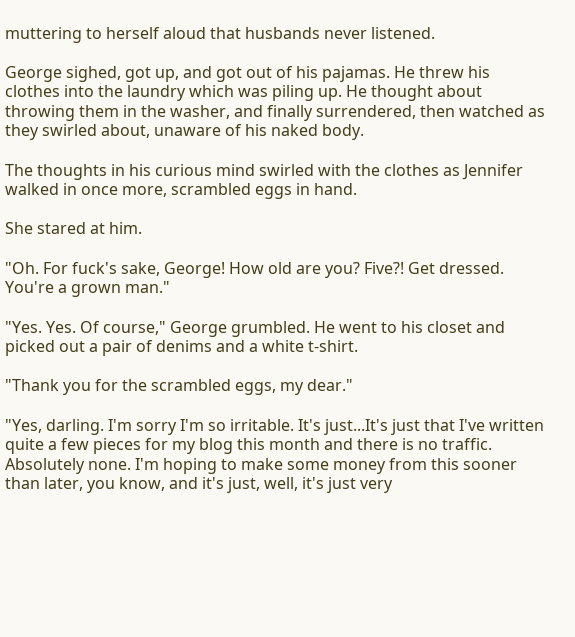muttering to herself aloud that husbands never listened.

George sighed, got up, and got out of his pajamas. He threw his clothes into the laundry which was piling up. He thought about throwing them in the washer, and finally surrendered, then watched as they swirled about, unaware of his naked body.

The thoughts in his curious mind swirled with the clothes as Jennifer walked in once more, scrambled eggs in hand.

She stared at him.

"Oh. For fuck's sake, George! How old are you? Five?! Get dressed. You're a grown man."

"Yes. Yes. Of course," George grumbled. He went to his closet and picked out a pair of denims and a white t-shirt.

"Thank you for the scrambled eggs, my dear."

"Yes, darling. I'm sorry I'm so irritable. It's just...It's just that I've written quite a few pieces for my blog this month and there is no traffic. Absolutely none. I'm hoping to make some money from this sooner than later, you know, and it's just, well, it's just very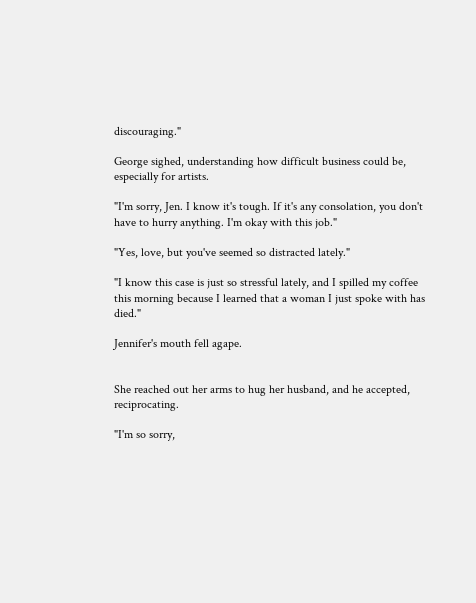discouraging."

George sighed, understanding how difficult business could be, especially for artists.

"I'm sorry, Jen. I know it's tough. If it's any consolation, you don't have to hurry anything. I'm okay with this job."

"Yes, love, but you've seemed so distracted lately."

"I know this case is just so stressful lately, and I spilled my coffee this morning because I learned that a woman I just spoke with has died."

Jennifer's mouth fell agape.


She reached out her arms to hug her husband, and he accepted, reciprocating.

"I'm so sorry,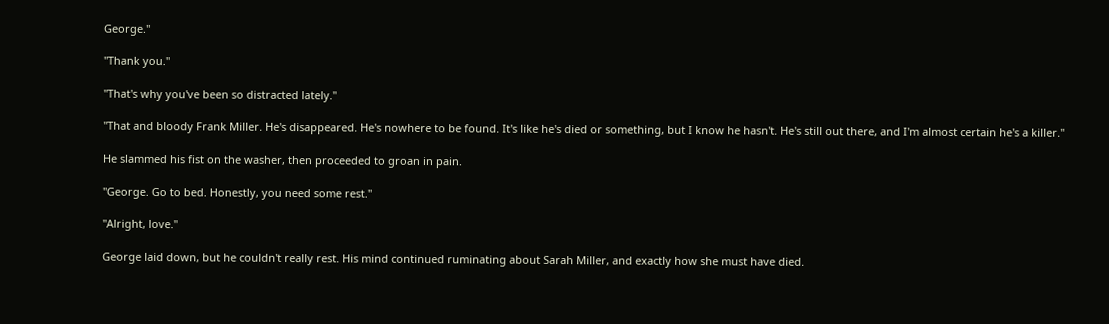George."

"Thank you."

"That's why you've been so distracted lately."

"That and bloody Frank Miller. He's disappeared. He's nowhere to be found. It's like he's died or something, but I know he hasn't. He's still out there, and I'm almost certain he's a killer."

He slammed his fist on the washer, then proceeded to groan in pain.

"George. Go to bed. Honestly, you need some rest."

"Alright, love."

George laid down, but he couldn't really rest. His mind continued ruminating about Sarah Miller, and exactly how she must have died.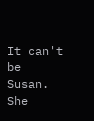It can't be Susan. She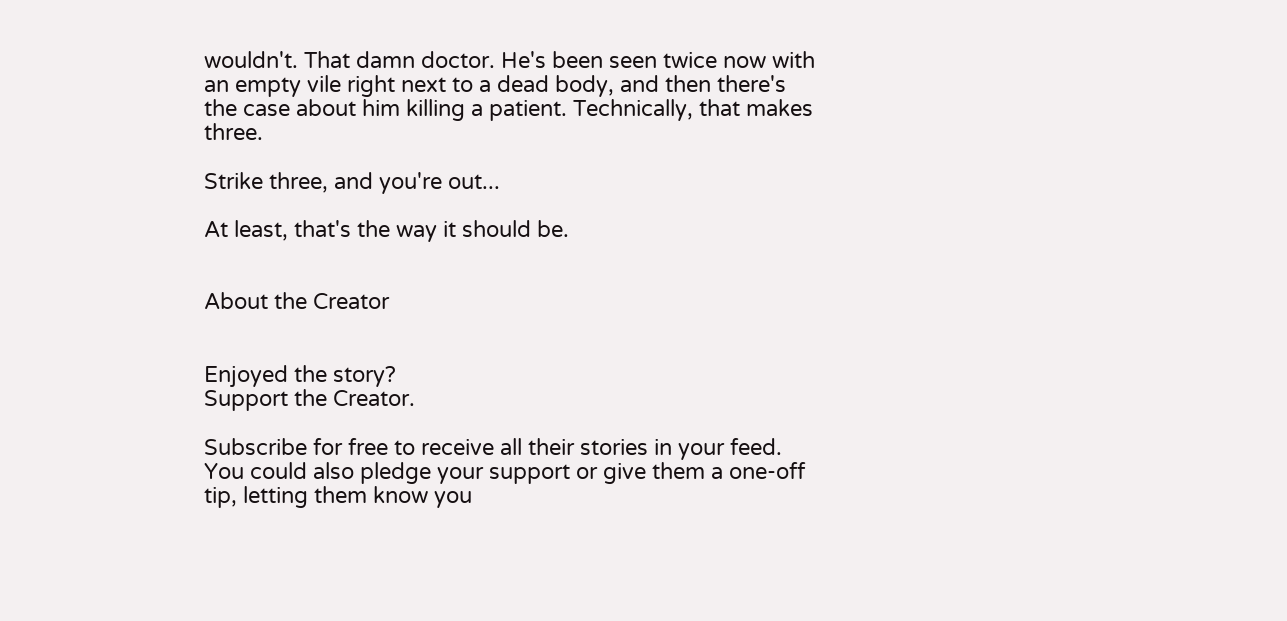wouldn't. That damn doctor. He's been seen twice now with an empty vile right next to a dead body, and then there's the case about him killing a patient. Technically, that makes three.

Strike three, and you're out...

At least, that's the way it should be.


About the Creator


Enjoyed the story?
Support the Creator.

Subscribe for free to receive all their stories in your feed. You could also pledge your support or give them a one-off tip, letting them know you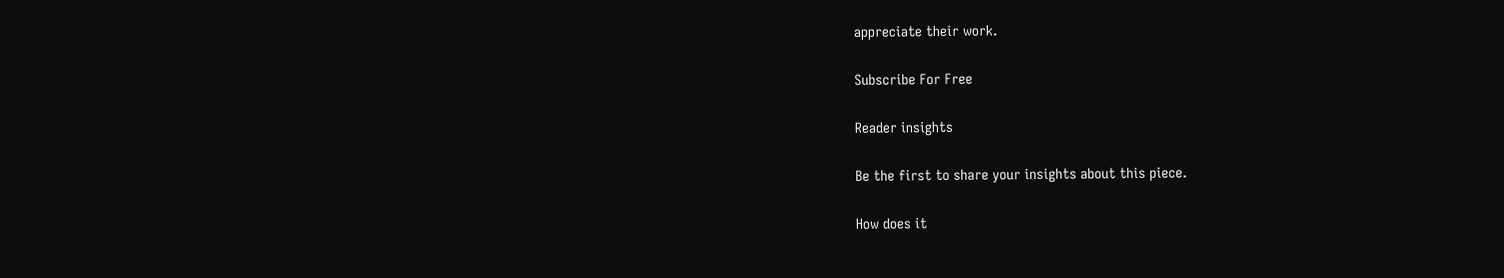appreciate their work.

Subscribe For Free

Reader insights

Be the first to share your insights about this piece.

How does it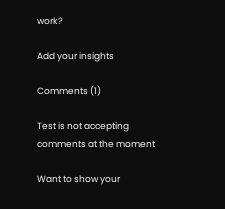work?

Add your insights

Comments (1)

Test is not accepting comments at the moment

Want to show your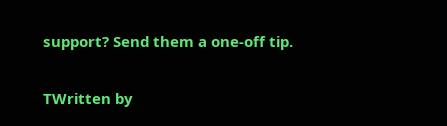support? Send them a one-off tip.

TWritten by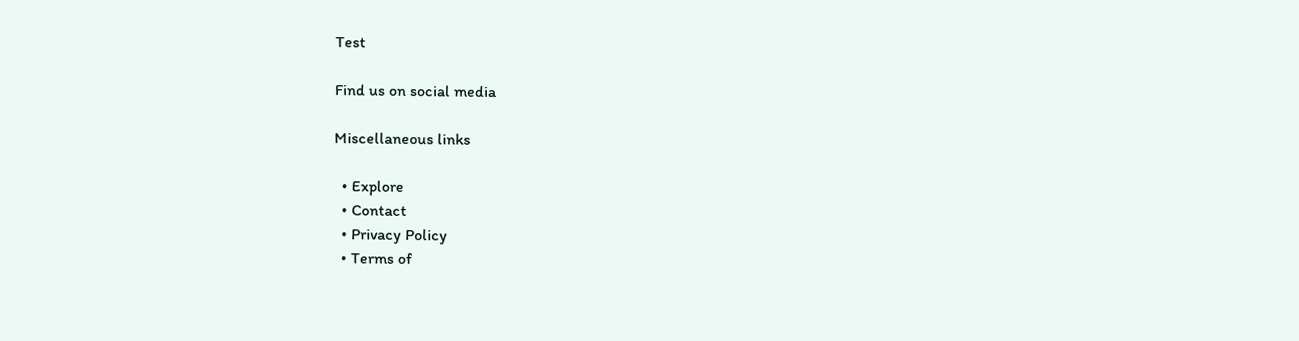Test

Find us on social media

Miscellaneous links

  • Explore
  • Contact
  • Privacy Policy
  • Terms of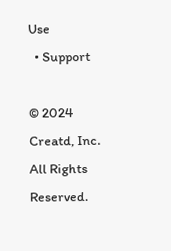Use
  • Support

© 2024 Creatd, Inc. All Rights Reserved.